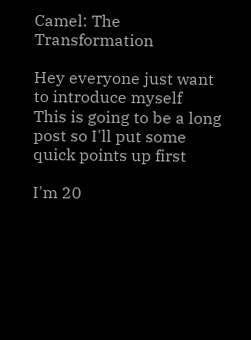Camel: The Transformation

Hey everyone just want to introduce myself
This is going to be a long post so I'll put some quick points up first

I'm 20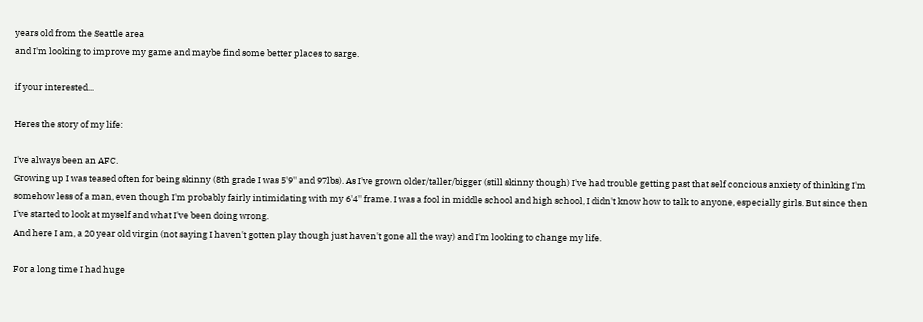years old from the Seattle area
and I'm looking to improve my game and maybe find some better places to sarge.

if your interested...

Heres the story of my life:

I've always been an AFC.
Growing up I was teased often for being skinny (8th grade I was 5'9'' and 97lbs). As I've grown older/taller/bigger (still skinny though) I've had trouble getting past that self concious anxiety of thinking I'm somehow less of a man, even though I'm probably fairly intimidating with my 6'4'' frame. I was a fool in middle school and high school, I didn't know how to talk to anyone, especially girls. But since then I've started to look at myself and what I've been doing wrong.
And here I am, a 20 year old virgin (not saying I haven't gotten play though just haven't gone all the way) and I'm looking to change my life.

For a long time I had huge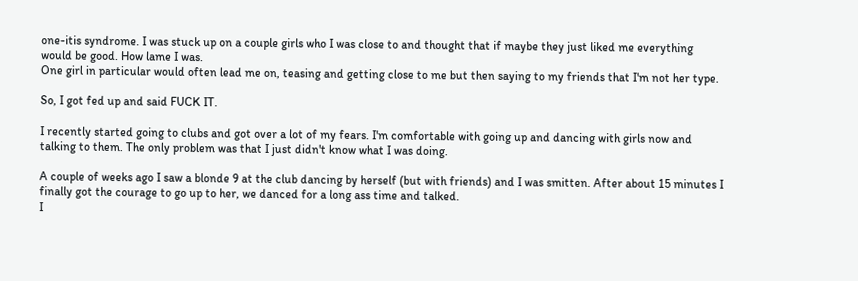one-itis syndrome. I was stuck up on a couple girls who I was close to and thought that if maybe they just liked me everything would be good. How lame I was.
One girl in particular would often lead me on, teasing and getting close to me but then saying to my friends that I'm not her type.

So, I got fed up and said FUCK IT.

I recently started going to clubs and got over a lot of my fears. I'm comfortable with going up and dancing with girls now and talking to them. The only problem was that I just didn't know what I was doing.

A couple of weeks ago I saw a blonde 9 at the club dancing by herself (but with friends) and I was smitten. After about 15 minutes I finally got the courage to go up to her, we danced for a long ass time and talked.
I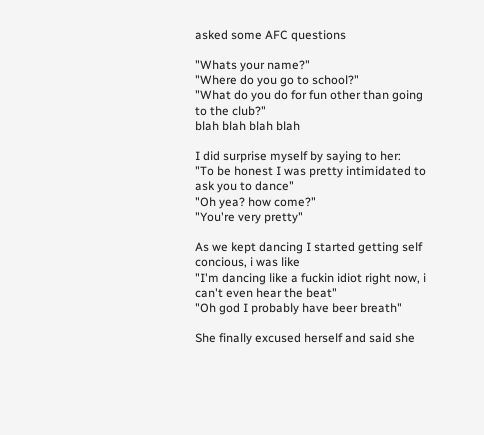asked some AFC questions

"Whats your name?"
"Where do you go to school?"
"What do you do for fun other than going to the club?"
blah blah blah blah

I did surprise myself by saying to her:
"To be honest I was pretty intimidated to ask you to dance"
"Oh yea? how come?"
"You're very pretty"

As we kept dancing I started getting self concious, i was like
"I'm dancing like a fuckin idiot right now, i can't even hear the beat"
"Oh god I probably have beer breath"

She finally excused herself and said she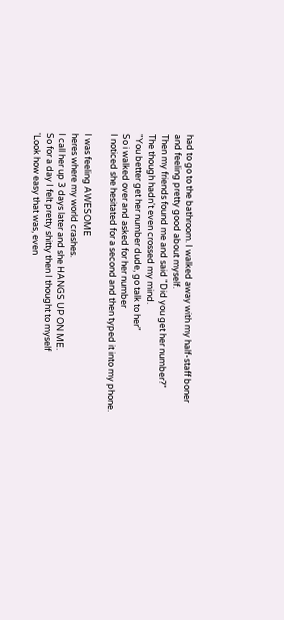had to go to the bathroom. I walked away with my half-staff boner and feeling pretty good about myself.
Then my friends found me and said "Did you get her number?"
The though hadn't even crossed my mind.
"You better get her number dude, go talk to her"
So i walked over and asked for her number
I noticed she hesitated for a second and then typed it into my phone.

I was feeling AWESOME
heres where my world crashes.
I call her up 3 days later and she HANGS UP ON ME.
So for a day I felt pretty shitty then I thought to myself
'Look how easy that was, even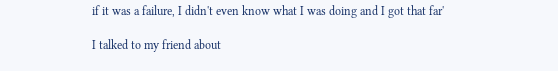if it was a failure, I didn't even know what I was doing and I got that far'

I talked to my friend about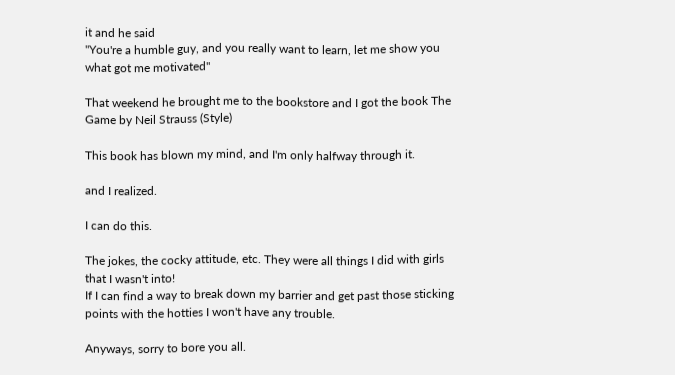it and he said
"You're a humble guy, and you really want to learn, let me show you what got me motivated"

That weekend he brought me to the bookstore and I got the book The Game by Neil Strauss (Style)

This book has blown my mind, and I'm only halfway through it.

and I realized.

I can do this.

The jokes, the cocky attitude, etc. They were all things I did with girls that I wasn't into!
If I can find a way to break down my barrier and get past those sticking points with the hotties I won't have any trouble.

Anyways, sorry to bore you all.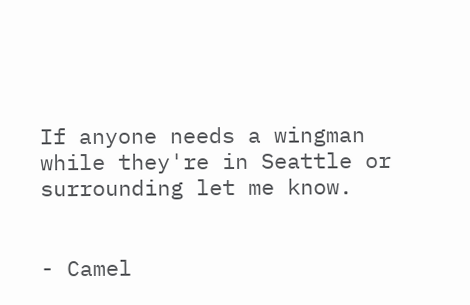If anyone needs a wingman while they're in Seattle or surrounding let me know.


- Camel